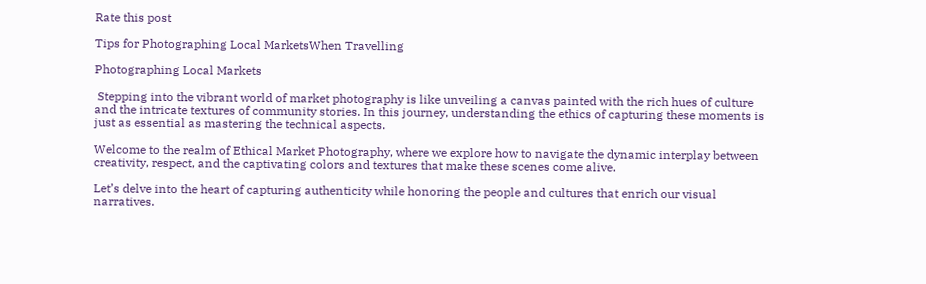Rate this post

Tips for Photographing Local MarketsWhen Travelling

Photographing Local Markets

 Stepping into the vibrant world of market photography is like unveiling a canvas painted with the rich hues of culture and the intricate textures of community stories. In this journey, understanding the ethics of capturing these moments is just as essential as mastering the technical aspects.

Welcome to the realm of Ethical Market Photography, where we explore how to navigate the dynamic interplay between creativity, respect, and the captivating colors and textures that make these scenes come alive.

Let’s delve into the heart of capturing authenticity while honoring the people and cultures that enrich our visual narratives.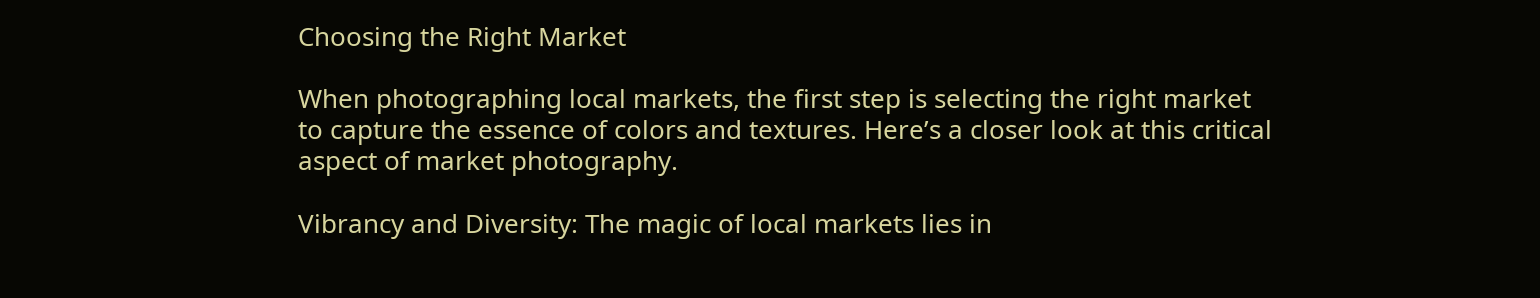Choosing the Right Market

When photographing local markets, the first step is selecting the right market to capture the essence of colors and textures. Here’s a closer look at this critical aspect of market photography.

Vibrancy and Diversity: The magic of local markets lies in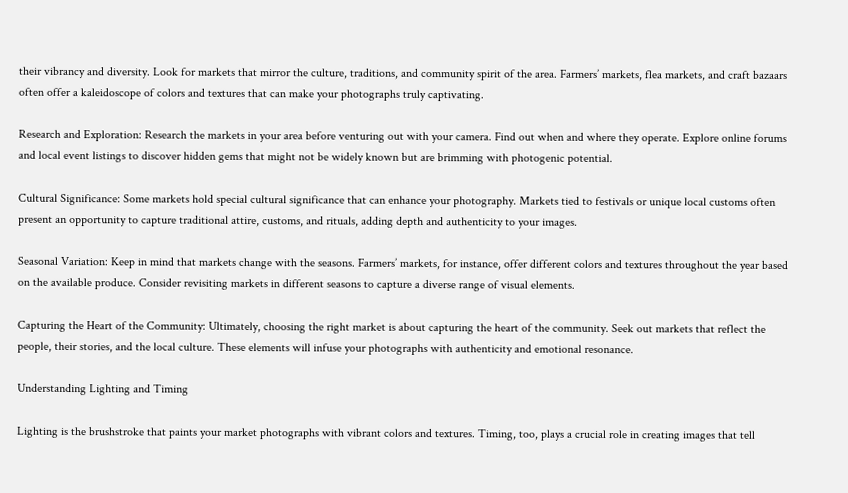their vibrancy and diversity. Look for markets that mirror the culture, traditions, and community spirit of the area. Farmers’ markets, flea markets, and craft bazaars often offer a kaleidoscope of colors and textures that can make your photographs truly captivating.

Research and Exploration: Research the markets in your area before venturing out with your camera. Find out when and where they operate. Explore online forums and local event listings to discover hidden gems that might not be widely known but are brimming with photogenic potential.

Cultural Significance: Some markets hold special cultural significance that can enhance your photography. Markets tied to festivals or unique local customs often present an opportunity to capture traditional attire, customs, and rituals, adding depth and authenticity to your images.

Seasonal Variation: Keep in mind that markets change with the seasons. Farmers’ markets, for instance, offer different colors and textures throughout the year based on the available produce. Consider revisiting markets in different seasons to capture a diverse range of visual elements.

Capturing the Heart of the Community: Ultimately, choosing the right market is about capturing the heart of the community. Seek out markets that reflect the people, their stories, and the local culture. These elements will infuse your photographs with authenticity and emotional resonance.

Understanding Lighting and Timing

Lighting is the brushstroke that paints your market photographs with vibrant colors and textures. Timing, too, plays a crucial role in creating images that tell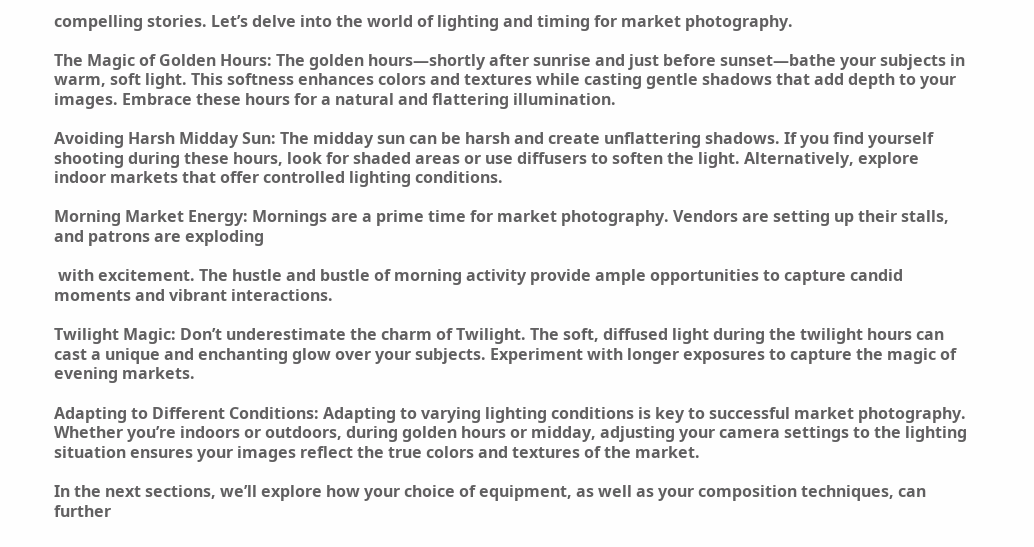compelling stories. Let’s delve into the world of lighting and timing for market photography.

The Magic of Golden Hours: The golden hours—shortly after sunrise and just before sunset—bathe your subjects in warm, soft light. This softness enhances colors and textures while casting gentle shadows that add depth to your images. Embrace these hours for a natural and flattering illumination.

Avoiding Harsh Midday Sun: The midday sun can be harsh and create unflattering shadows. If you find yourself shooting during these hours, look for shaded areas or use diffusers to soften the light. Alternatively, explore indoor markets that offer controlled lighting conditions.

Morning Market Energy: Mornings are a prime time for market photography. Vendors are setting up their stalls, and patrons are exploding

 with excitement. The hustle and bustle of morning activity provide ample opportunities to capture candid moments and vibrant interactions.

Twilight Magic: Don’t underestimate the charm of Twilight. The soft, diffused light during the twilight hours can cast a unique and enchanting glow over your subjects. Experiment with longer exposures to capture the magic of evening markets.

Adapting to Different Conditions: Adapting to varying lighting conditions is key to successful market photography. Whether you’re indoors or outdoors, during golden hours or midday, adjusting your camera settings to the lighting situation ensures your images reflect the true colors and textures of the market.

In the next sections, we’ll explore how your choice of equipment, as well as your composition techniques, can further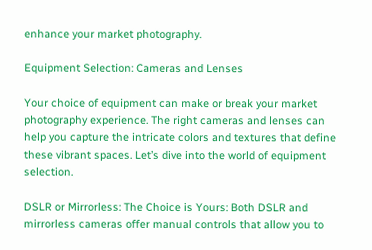enhance your market photography.

Equipment Selection: Cameras and Lenses

Your choice of equipment can make or break your market photography experience. The right cameras and lenses can help you capture the intricate colors and textures that define these vibrant spaces. Let’s dive into the world of equipment selection.

DSLR or Mirrorless: The Choice is Yours: Both DSLR and mirrorless cameras offer manual controls that allow you to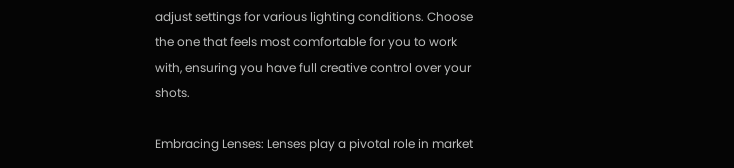adjust settings for various lighting conditions. Choose the one that feels most comfortable for you to work with, ensuring you have full creative control over your shots.

Embracing Lenses: Lenses play a pivotal role in market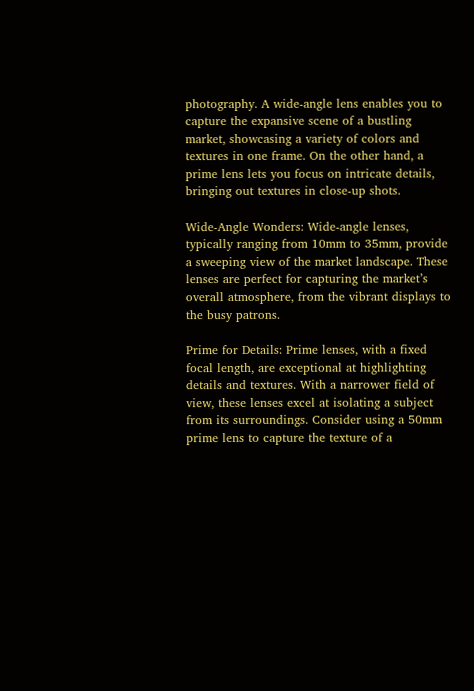photography. A wide-angle lens enables you to capture the expansive scene of a bustling market, showcasing a variety of colors and textures in one frame. On the other hand, a prime lens lets you focus on intricate details, bringing out textures in close-up shots.

Wide-Angle Wonders: Wide-angle lenses, typically ranging from 10mm to 35mm, provide a sweeping view of the market landscape. These lenses are perfect for capturing the market’s overall atmosphere, from the vibrant displays to the busy patrons.

Prime for Details: Prime lenses, with a fixed focal length, are exceptional at highlighting details and textures. With a narrower field of view, these lenses excel at isolating a subject from its surroundings. Consider using a 50mm prime lens to capture the texture of a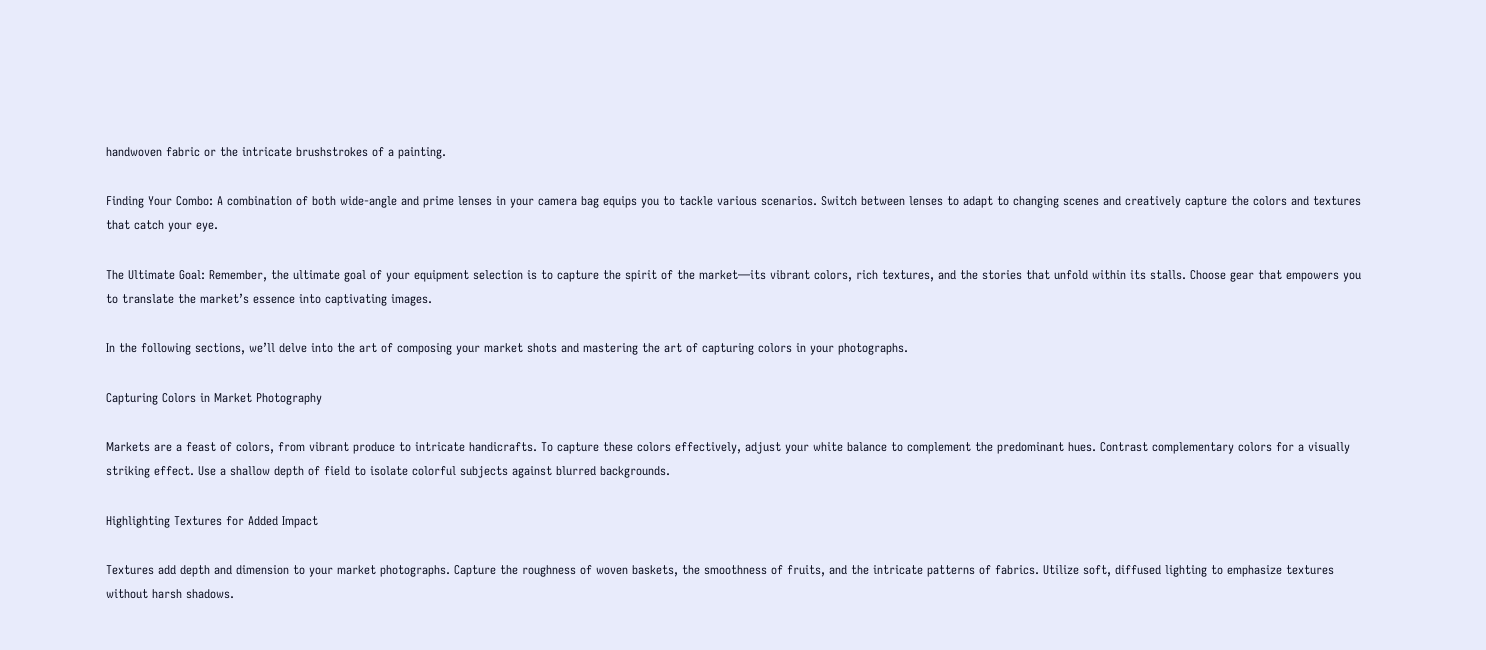handwoven fabric or the intricate brushstrokes of a painting.

Finding Your Combo: A combination of both wide-angle and prime lenses in your camera bag equips you to tackle various scenarios. Switch between lenses to adapt to changing scenes and creatively capture the colors and textures that catch your eye.

The Ultimate Goal: Remember, the ultimate goal of your equipment selection is to capture the spirit of the market—its vibrant colors, rich textures, and the stories that unfold within its stalls. Choose gear that empowers you to translate the market’s essence into captivating images.

In the following sections, we’ll delve into the art of composing your market shots and mastering the art of capturing colors in your photographs.

Capturing Colors in Market Photography

Markets are a feast of colors, from vibrant produce to intricate handicrafts. To capture these colors effectively, adjust your white balance to complement the predominant hues. Contrast complementary colors for a visually striking effect. Use a shallow depth of field to isolate colorful subjects against blurred backgrounds.

Highlighting Textures for Added Impact

Textures add depth and dimension to your market photographs. Capture the roughness of woven baskets, the smoothness of fruits, and the intricate patterns of fabrics. Utilize soft, diffused lighting to emphasize textures without harsh shadows.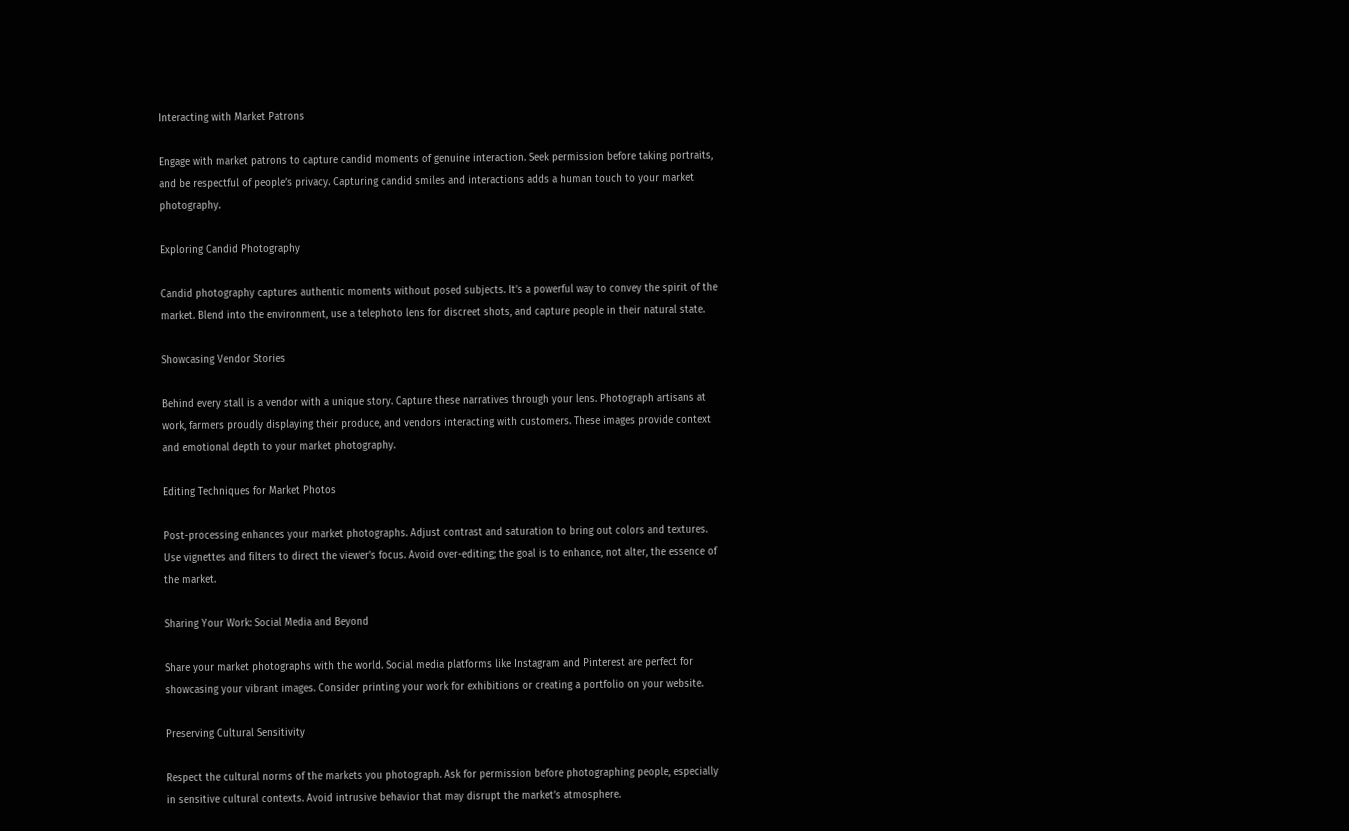Interacting with Market Patrons

Engage with market patrons to capture candid moments of genuine interaction. Seek permission before taking portraits, and be respectful of people’s privacy. Capturing candid smiles and interactions adds a human touch to your market photography.

Exploring Candid Photography

Candid photography captures authentic moments without posed subjects. It’s a powerful way to convey the spirit of the market. Blend into the environment, use a telephoto lens for discreet shots, and capture people in their natural state.

Showcasing Vendor Stories

Behind every stall is a vendor with a unique story. Capture these narratives through your lens. Photograph artisans at work, farmers proudly displaying their produce, and vendors interacting with customers. These images provide context and emotional depth to your market photography.

Editing Techniques for Market Photos

Post-processing enhances your market photographs. Adjust contrast and saturation to bring out colors and textures. Use vignettes and filters to direct the viewer’s focus. Avoid over-editing; the goal is to enhance, not alter, the essence of the market.

Sharing Your Work: Social Media and Beyond

Share your market photographs with the world. Social media platforms like Instagram and Pinterest are perfect for showcasing your vibrant images. Consider printing your work for exhibitions or creating a portfolio on your website.

Preserving Cultural Sensitivity

Respect the cultural norms of the markets you photograph. Ask for permission before photographing people, especially in sensitive cultural contexts. Avoid intrusive behavior that may disrupt the market’s atmosphere.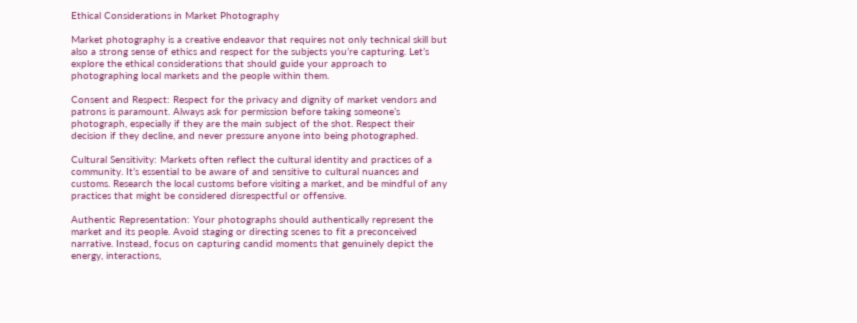Ethical Considerations in Market Photography

Market photography is a creative endeavor that requires not only technical skill but also a strong sense of ethics and respect for the subjects you’re capturing. Let’s explore the ethical considerations that should guide your approach to photographing local markets and the people within them.

Consent and Respect: Respect for the privacy and dignity of market vendors and patrons is paramount. Always ask for permission before taking someone’s photograph, especially if they are the main subject of the shot. Respect their decision if they decline, and never pressure anyone into being photographed.

Cultural Sensitivity: Markets often reflect the cultural identity and practices of a community. It’s essential to be aware of and sensitive to cultural nuances and customs. Research the local customs before visiting a market, and be mindful of any practices that might be considered disrespectful or offensive.

Authentic Representation: Your photographs should authentically represent the market and its people. Avoid staging or directing scenes to fit a preconceived narrative. Instead, focus on capturing candid moments that genuinely depict the energy, interactions,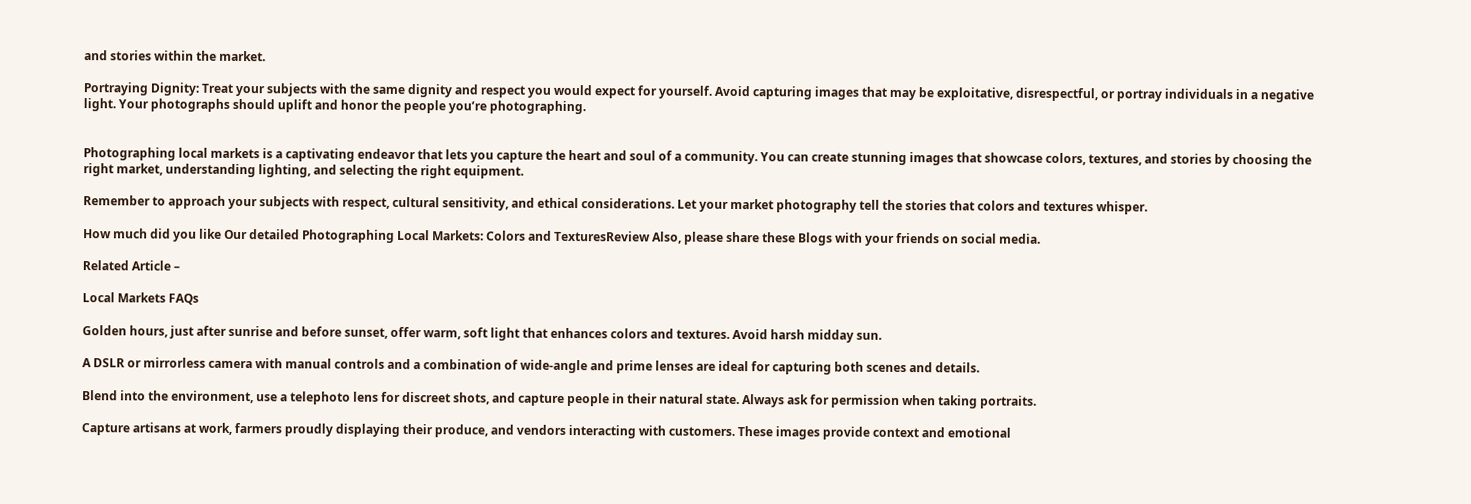and stories within the market.

Portraying Dignity: Treat your subjects with the same dignity and respect you would expect for yourself. Avoid capturing images that may be exploitative, disrespectful, or portray individuals in a negative light. Your photographs should uplift and honor the people you’re photographing.


Photographing local markets is a captivating endeavor that lets you capture the heart and soul of a community. You can create stunning images that showcase colors, textures, and stories by choosing the right market, understanding lighting, and selecting the right equipment.

Remember to approach your subjects with respect, cultural sensitivity, and ethical considerations. Let your market photography tell the stories that colors and textures whisper.

How much did you like Our detailed Photographing Local Markets: Colors and TexturesReview Also, please share these Blogs with your friends on social media.

Related Article –

Local Markets FAQs

Golden hours, just after sunrise and before sunset, offer warm, soft light that enhances colors and textures. Avoid harsh midday sun.

A DSLR or mirrorless camera with manual controls and a combination of wide-angle and prime lenses are ideal for capturing both scenes and details.

Blend into the environment, use a telephoto lens for discreet shots, and capture people in their natural state. Always ask for permission when taking portraits.

Capture artisans at work, farmers proudly displaying their produce, and vendors interacting with customers. These images provide context and emotional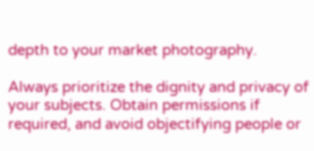depth to your market photography.

Always prioritize the dignity and privacy of your subjects. Obtain permissions if required, and avoid objectifying people or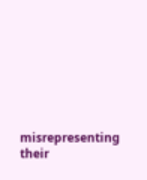misrepresenting their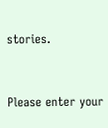stories.


Please enter your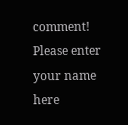comment!
Please enter your name here